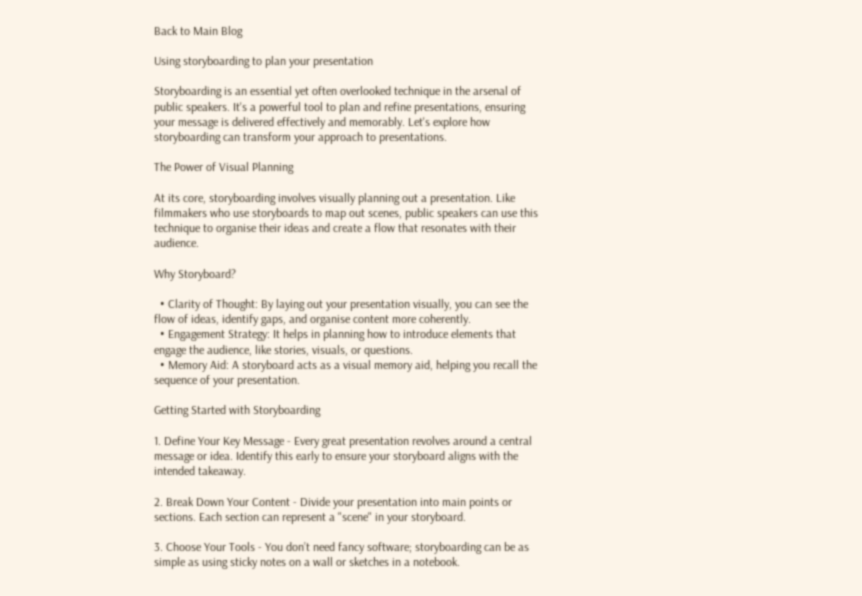Back to Main Blog

Using storyboarding to plan your presentation

Storyboarding is an essential yet often overlooked technique in the arsenal of public speakers. It's a powerful tool to plan and refine presentations, ensuring your message is delivered effectively and memorably. Let's explore how storyboarding can transform your approach to presentations.

The Power of Visual Planning

At its core, storyboarding involves visually planning out a presentation. Like filmmakers who use storyboards to map out scenes, public speakers can use this technique to organise their ideas and create a flow that resonates with their audience.

Why Storyboard?

  • Clarity of Thought: By laying out your presentation visually, you can see the flow of ideas, identify gaps, and organise content more coherently.
  • Engagement Strategy: It helps in planning how to introduce elements that engage the audience, like stories, visuals, or questions.
  • Memory Aid: A storyboard acts as a visual memory aid, helping you recall the sequence of your presentation.

Getting Started with Storyboarding

1. Define Your Key Message - Every great presentation revolves around a central message or idea. Identify this early to ensure your storyboard aligns with the intended takeaway.

2. Break Down Your Content - Divide your presentation into main points or sections. Each section can represent a "scene" in your storyboard.

3. Choose Your Tools - You don’t need fancy software; storyboarding can be as simple as using sticky notes on a wall or sketches in a notebook.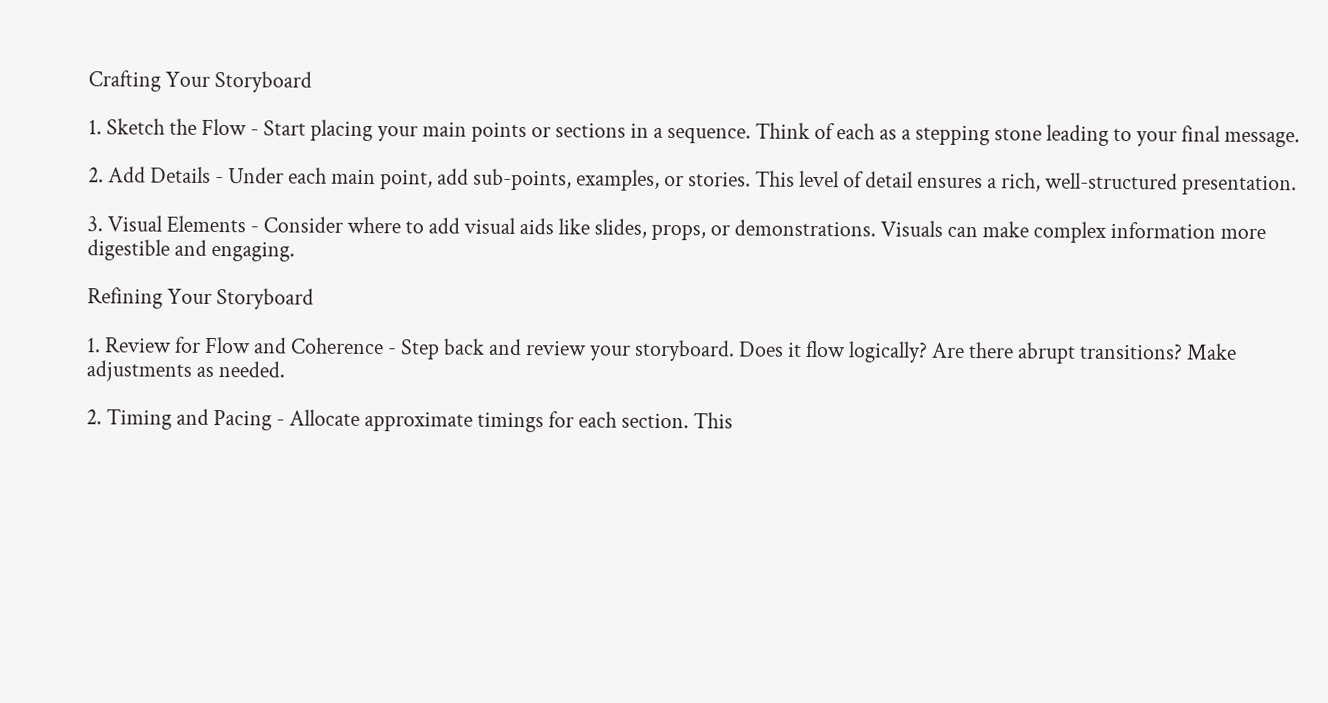Crafting Your Storyboard

1. Sketch the Flow - Start placing your main points or sections in a sequence. Think of each as a stepping stone leading to your final message.

2. Add Details - Under each main point, add sub-points, examples, or stories. This level of detail ensures a rich, well-structured presentation.

3. Visual Elements - Consider where to add visual aids like slides, props, or demonstrations. Visuals can make complex information more digestible and engaging.

Refining Your Storyboard

1. Review for Flow and Coherence - Step back and review your storyboard. Does it flow logically? Are there abrupt transitions? Make adjustments as needed.

2. Timing and Pacing - Allocate approximate timings for each section. This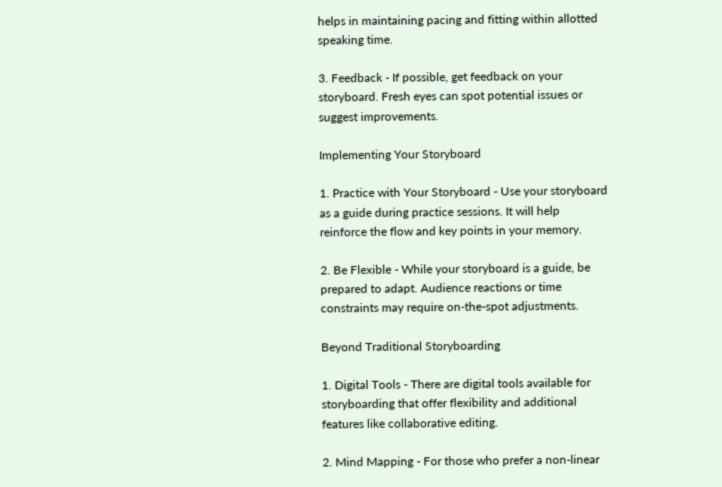helps in maintaining pacing and fitting within allotted speaking time.

3. Feedback - If possible, get feedback on your storyboard. Fresh eyes can spot potential issues or suggest improvements.

Implementing Your Storyboard

1. Practice with Your Storyboard - Use your storyboard as a guide during practice sessions. It will help reinforce the flow and key points in your memory.

2. Be Flexible - While your storyboard is a guide, be prepared to adapt. Audience reactions or time constraints may require on-the-spot adjustments.

Beyond Traditional Storyboarding

1. Digital Tools - There are digital tools available for storyboarding that offer flexibility and additional features like collaborative editing.

2. Mind Mapping - For those who prefer a non-linear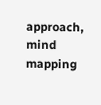approach, mind mapping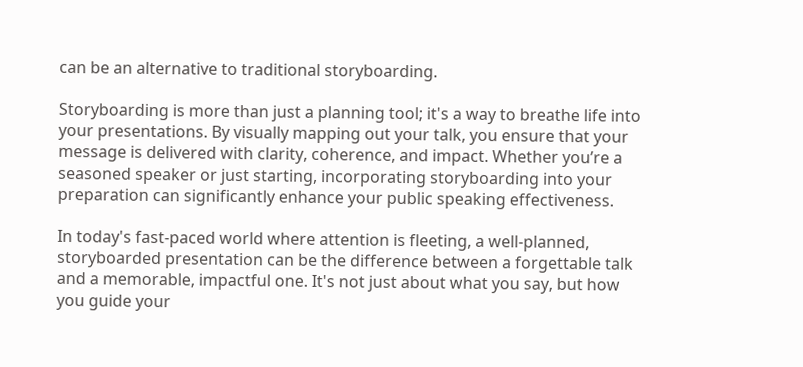can be an alternative to traditional storyboarding.

Storyboarding is more than just a planning tool; it's a way to breathe life into your presentations. By visually mapping out your talk, you ensure that your message is delivered with clarity, coherence, and impact. Whether you’re a seasoned speaker or just starting, incorporating storyboarding into your preparation can significantly enhance your public speaking effectiveness.

In today's fast-paced world where attention is fleeting, a well-planned, storyboarded presentation can be the difference between a forgettable talk and a memorable, impactful one. It's not just about what you say, but how you guide your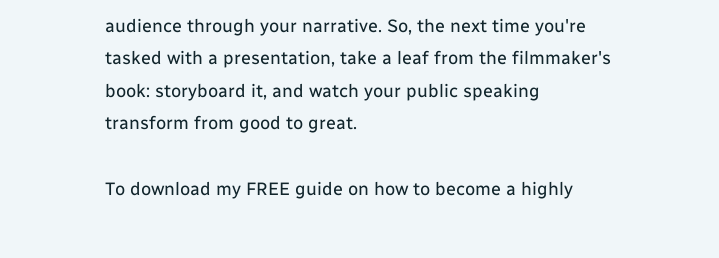audience through your narrative. So, the next time you're tasked with a presentation, take a leaf from the filmmaker's book: storyboard it, and watch your public speaking transform from good to great.

To download my FREE guide on how to become a highly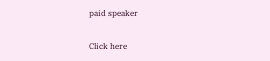paid speaker

Click here